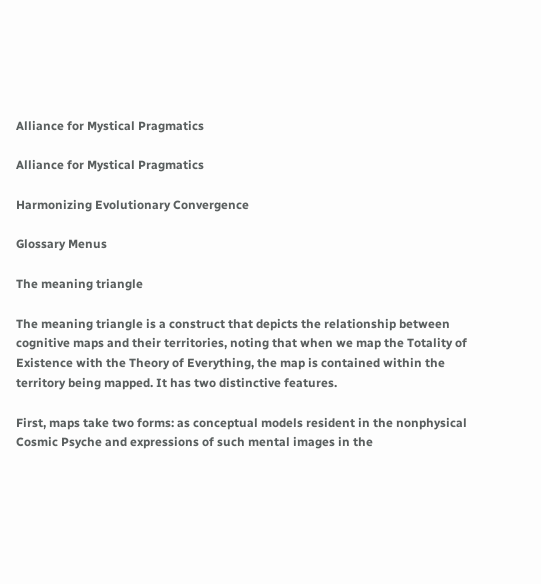Alliance for Mystical Pragmatics

Alliance for Mystical Pragmatics

Harmonizing Evolutionary Convergence

Glossary Menus

The meaning triangle

The meaning triangle is a construct that depicts the relationship between cognitive maps and their territories, noting that when we map the Totality of Existence with the Theory of Everything, the map is contained within the territory being mapped. It has two distinctive features.

First, maps take two forms: as conceptual models resident in the nonphysical Cosmic Psyche and expressions of such mental images in the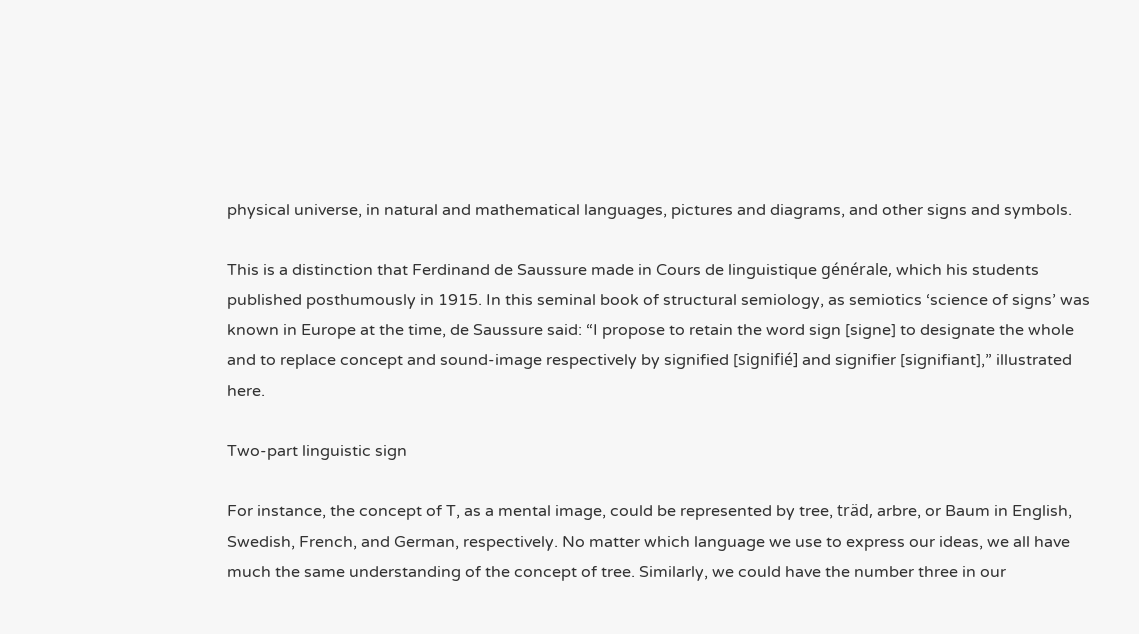physical universe, in natural and mathematical languages, pictures and diagrams, and other signs and symbols.

This is a distinction that Ferdinand de Saussure made in Cours de linguistique générale, which his students published posthumously in 1915. In this seminal book of structural semiology, as semiotics ‘science of signs’ was known in Europe at the time, de Saussure said: “I propose to retain the word sign [signe] to designate the whole and to replace concept and sound-image respectively by signified [signifié] and signifier [signifiant],” illustrated here.

Two-part linguistic sign

For instance, the concept of T, as a mental image, could be represented by tree, träd, arbre, or Baum in English, Swedish, French, and German, respectively. No matter which language we use to express our ideas, we all have much the same understanding of the concept of tree. Similarly, we could have the number three in our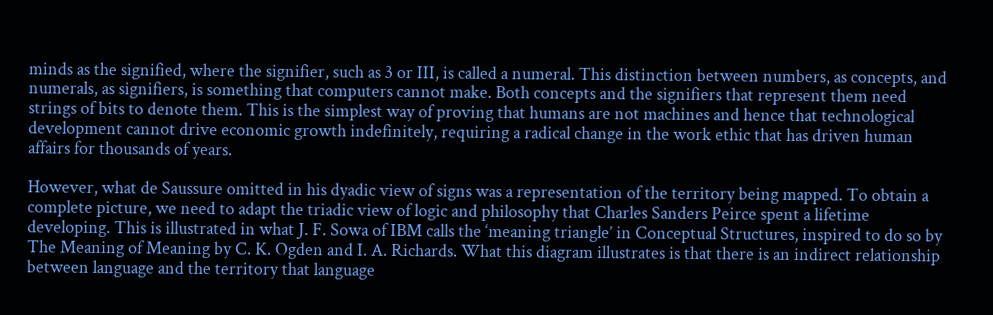minds as the signified, where the signifier, such as 3 or III, is called a numeral. This distinction between numbers, as concepts, and numerals, as signifiers, is something that computers cannot make. Both concepts and the signifiers that represent them need strings of bits to denote them. This is the simplest way of proving that humans are not machines and hence that technological development cannot drive economic growth indefinitely, requiring a radical change in the work ethic that has driven human affairs for thousands of years.

However, what de Saussure omitted in his dyadic view of signs was a representation of the territory being mapped. To obtain a complete picture, we need to adapt the triadic view of logic and philosophy that Charles Sanders Peirce spent a lifetime developing. This is illustrated in what J. F. Sowa of IBM calls the ‘meaning triangle’ in Conceptual Structures, inspired to do so by The Meaning of Meaning by C. K. Ogden and I. A. Richards. What this diagram illustrates is that there is an indirect relationship between language and the territory that language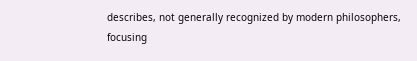describes, not generally recognized by modern philosophers, focusing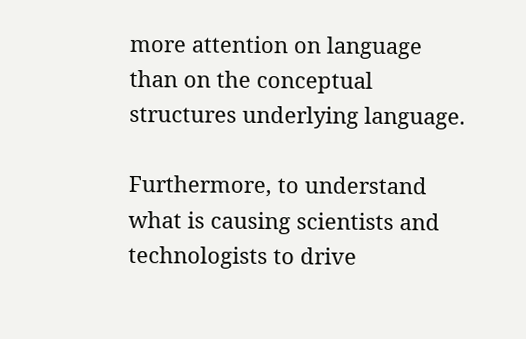more attention on language than on the conceptual structures underlying language.

Furthermore, to understand what is causing scientists and technologists to drive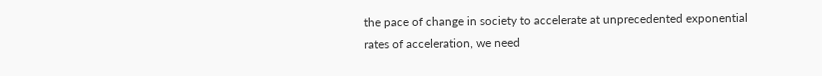the pace of change in society to accelerate at unprecedented exponential rates of acceleration, we need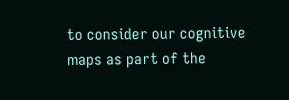to consider our cognitive maps as part of the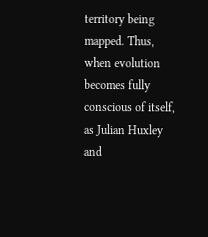territory being mapped. Thus, when evolution becomes fully conscious of itself, as Julian Huxley and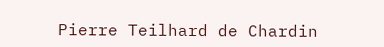Pierre Teilhard de Chardin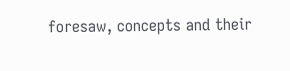foresaw, concepts and their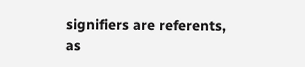signifiers are referents, as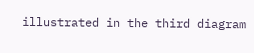illustrated in the third diagram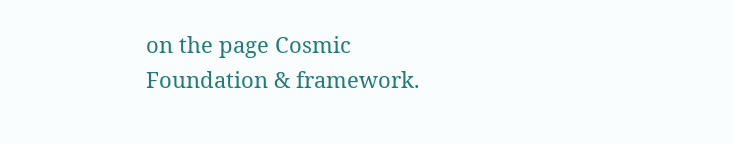on the page Cosmic Foundation & framework.